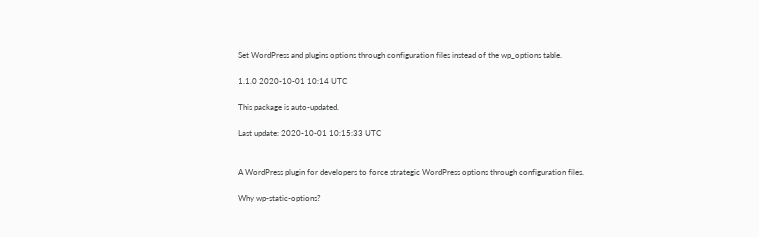Set WordPress and plugins options through configuration files instead of the wp_options table.

1.1.0 2020-10-01 10:14 UTC

This package is auto-updated.

Last update: 2020-10-01 10:15:33 UTC


A WordPress plugin for developers to force strategic WordPress options through configuration files.

Why wp-static-options?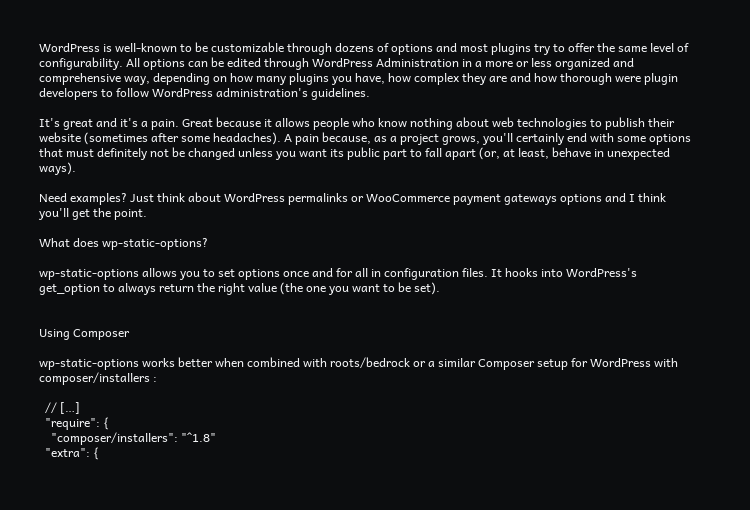WordPress is well-known to be customizable through dozens of options and most plugins try to offer the same level of configurability. All options can be edited through WordPress Administration in a more or less organized and comprehensive way, depending on how many plugins you have, how complex they are and how thorough were plugin developers to follow WordPress administration's guidelines.

It's great and it's a pain. Great because it allows people who know nothing about web technologies to publish their website (sometimes after some headaches). A pain because, as a project grows, you'll certainly end with some options that must definitely not be changed unless you want its public part to fall apart (or, at least, behave in unexpected ways).

Need examples? Just think about WordPress permalinks or WooCommerce payment gateways options and I think you'll get the point.

What does wp-static-options?

wp-static-options allows you to set options once and for all in configuration files. It hooks into WordPress's get_option to always return the right value (the one you want to be set).


Using Composer

wp-static-options works better when combined with roots/bedrock or a similar Composer setup for WordPress with composer/installers :

  // […]
  "require": {
    "composer/installers": "^1.8"
  "extra": {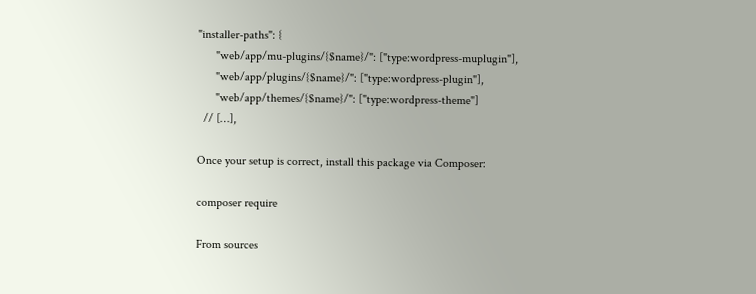"installer-paths": {
      "web/app/mu-plugins/{$name}/": ["type:wordpress-muplugin"],
      "web/app/plugins/{$name}/": ["type:wordpress-plugin"],
      "web/app/themes/{$name}/": ["type:wordpress-theme"]
  // […],

Once your setup is correct, install this package via Composer:

composer require

From sources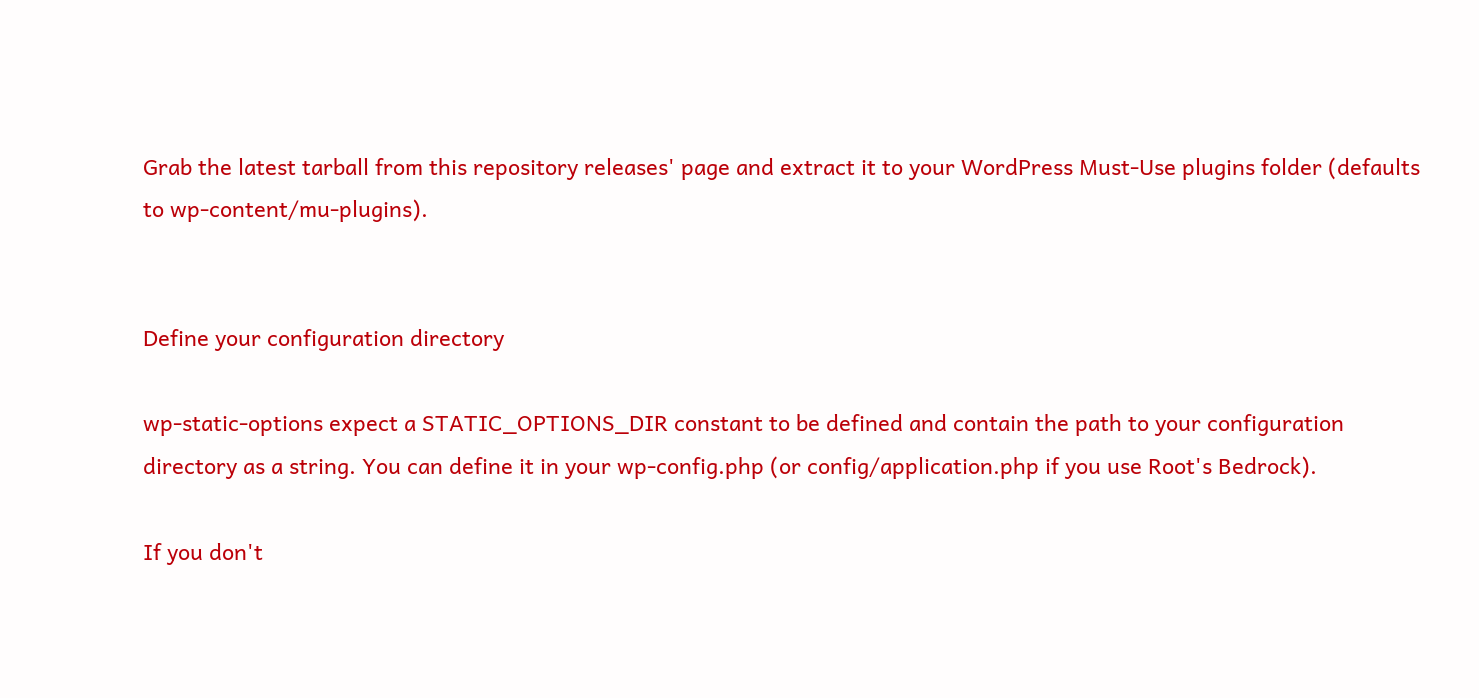Grab the latest tarball from this repository releases' page and extract it to your WordPress Must-Use plugins folder (defaults to wp-content/mu-plugins).


Define your configuration directory

wp-static-options expect a STATIC_OPTIONS_DIR constant to be defined and contain the path to your configuration directory as a string. You can define it in your wp-config.php (or config/application.php if you use Root's Bedrock).

If you don't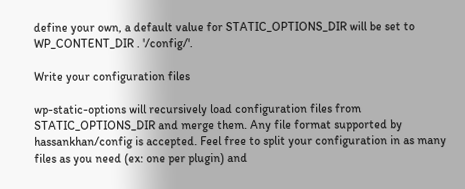define your own, a default value for STATIC_OPTIONS_DIR will be set to WP_CONTENT_DIR . '/config/'.

Write your configuration files

wp-static-options will recursively load configuration files from STATIC_OPTIONS_DIR and merge them. Any file format supported by hassankhan/config is accepted. Feel free to split your configuration in as many files as you need (ex: one per plugin) and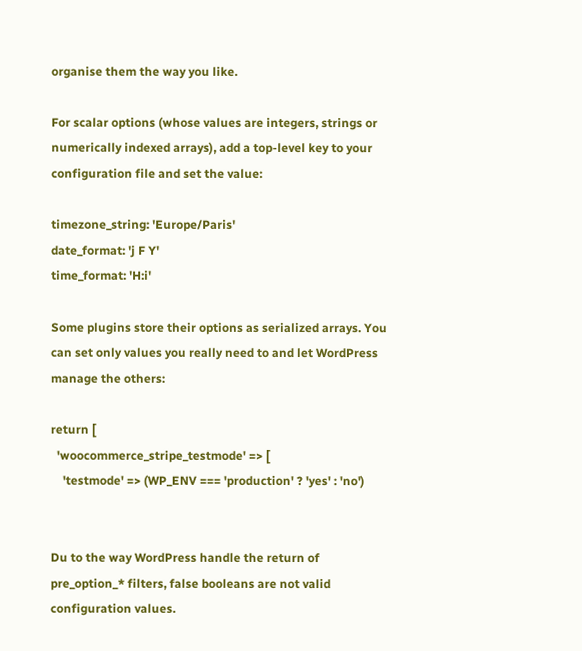organise them the way you like.

For scalar options (whose values are integers, strings or numerically indexed arrays), add a top-level key to your configuration file and set the value:

timezone_string: 'Europe/Paris'
date_format: 'j F Y'
time_format: 'H:i'

Some plugins store their options as serialized arrays. You can set only values you really need to and let WordPress manage the others:

return [
  'woocommerce_stripe_testmode' => [
    'testmode' => (WP_ENV === 'production' ? 'yes' : 'no')


Du to the way WordPress handle the return of pre_option_* filters, false booleans are not valid configuration values.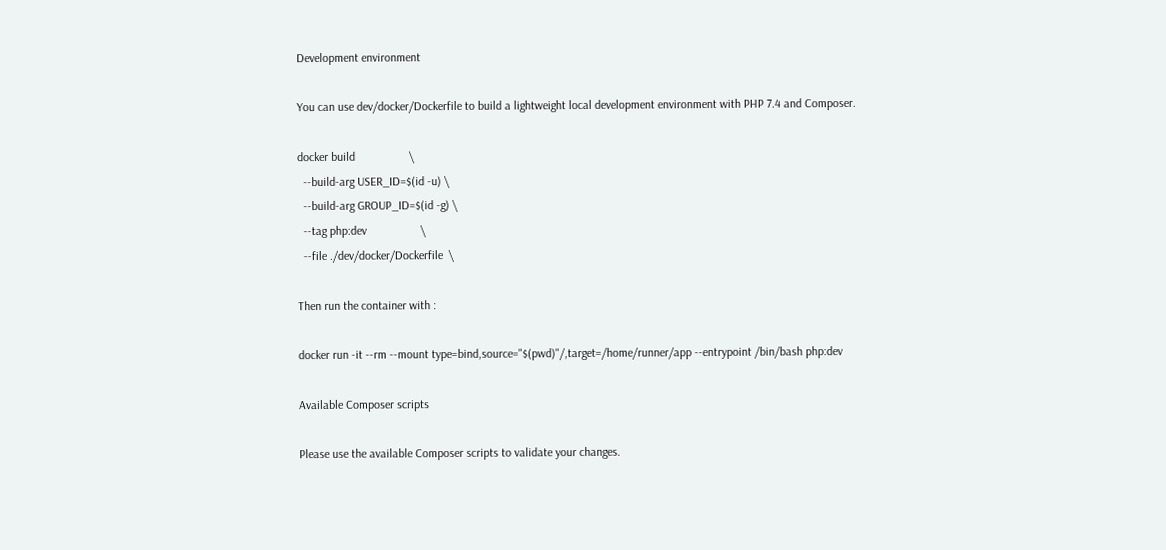Development environment

You can use dev/docker/Dockerfile to build a lightweight local development environment with PHP 7.4 and Composer.

docker build                  \
  --build-arg USER_ID=$(id -u) \
  --build-arg GROUP_ID=$(id -g) \
  --tag php:dev                  \
  --file ./dev/docker/Dockerfile  \

Then run the container with :

docker run -it --rm --mount type=bind,source="$(pwd)"/,target=/home/runner/app --entrypoint /bin/bash php:dev

Available Composer scripts

Please use the available Composer scripts to validate your changes.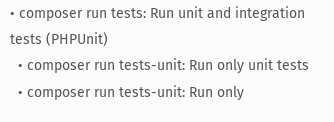• composer run tests: Run unit and integration tests (PHPUnit)
  • composer run tests-unit: Run only unit tests
  • composer run tests-unit: Run only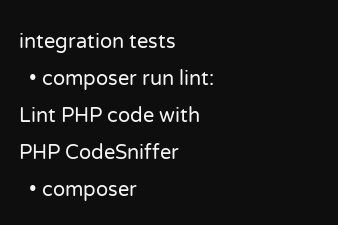integration tests
  • composer run lint: Lint PHP code with PHP CodeSniffer
  • composer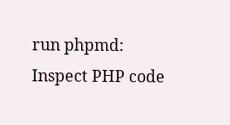run phpmd: Inspect PHP code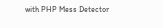with PHP Mess Detector